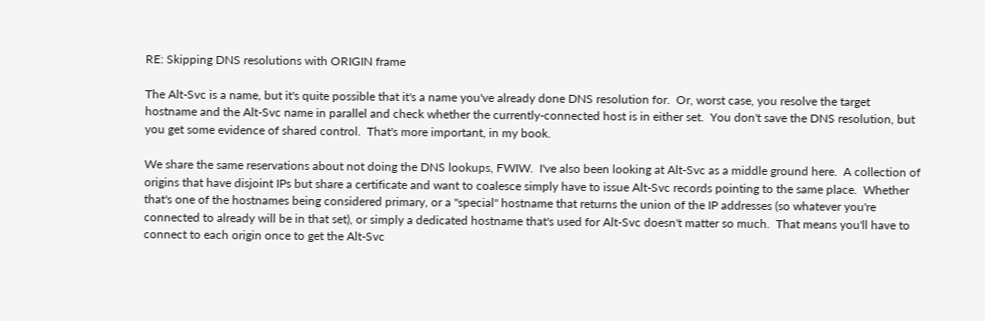RE: Skipping DNS resolutions with ORIGIN frame

The Alt-Svc is a name, but it's quite possible that it's a name you've already done DNS resolution for.  Or, worst case, you resolve the target hostname and the Alt-Svc name in parallel and check whether the currently-connected host is in either set.  You don't save the DNS resolution, but you get some evidence of shared control.  That's more important, in my book.

We share the same reservations about not doing the DNS lookups, FWIW.  I've also been looking at Alt-Svc as a middle ground here.  A collection of origins that have disjoint IPs but share a certificate and want to coalesce simply have to issue Alt-Svc records pointing to the same place.  Whether that's one of the hostnames being considered primary, or a "special" hostname that returns the union of the IP addresses (so whatever you're connected to already will be in that set), or simply a dedicated hostname that's used for Alt-Svc doesn't matter so much.  That means you'll have to connect to each origin once to get the Alt-Svc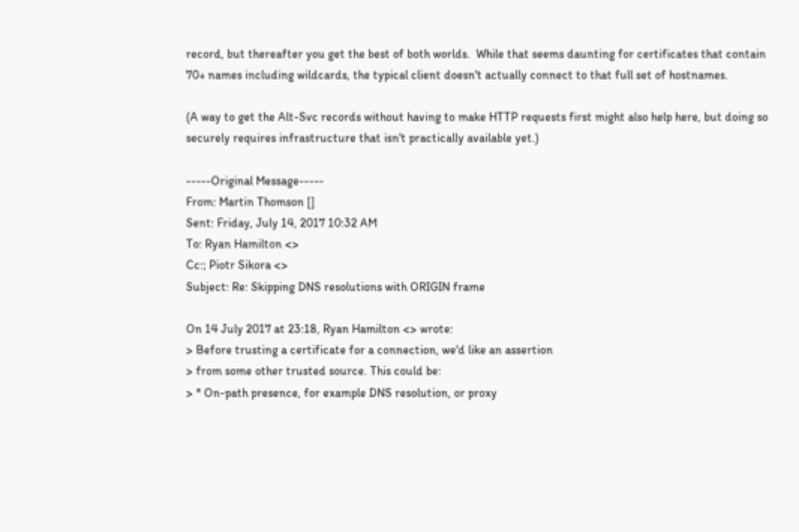record, but thereafter you get the best of both worlds.  While that seems daunting for certificates that contain 70+ names including wildcards, the typical client doesn't actually connect to that full set of hostnames.

(A way to get the Alt-Svc records without having to make HTTP requests first might also help here, but doing so securely requires infrastructure that isn't practically available yet.)

-----Original Message-----
From: Martin Thomson []
Sent: Friday, July 14, 2017 10:32 AM
To: Ryan Hamilton <>
Cc:; Piotr Sikora <>
Subject: Re: Skipping DNS resolutions with ORIGIN frame

On 14 July 2017 at 23:18, Ryan Hamilton <> wrote:
> Before trusting a certificate for a connection, we'd like an assertion
> from some other trusted source. This could be:
> * On-path presence, for example DNS resolution, or proxy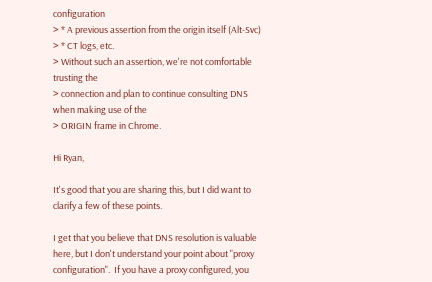configuration
> * A previous assertion from the origin itself (Alt-Svc)
> * CT logs, etc.
> Without such an assertion, we're not comfortable trusting the
> connection and plan to continue consulting DNS when making use of the
> ORIGIN frame in Chrome.

Hi Ryan,

It's good that you are sharing this, but I did want to clarify a few of these points.

I get that you believe that DNS resolution is valuable here, but I don't understand your point about "proxy configuration".  If you have a proxy configured, you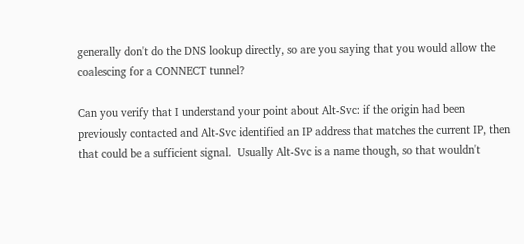generally don't do the DNS lookup directly, so are you saying that you would allow the coalescing for a CONNECT tunnel?

Can you verify that I understand your point about Alt-Svc: if the origin had been previously contacted and Alt-Svc identified an IP address that matches the current IP, then that could be a sufficient signal.  Usually Alt-Svc is a name though, so that wouldn't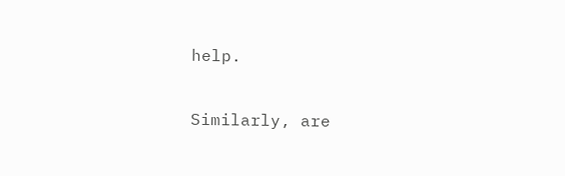help.

Similarly, are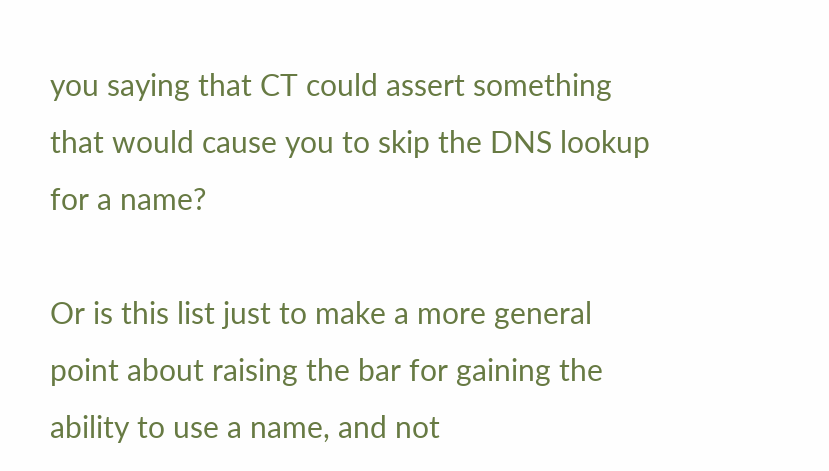you saying that CT could assert something that would cause you to skip the DNS lookup for a name?

Or is this list just to make a more general point about raising the bar for gaining the ability to use a name, and not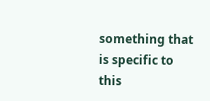something that is specific to this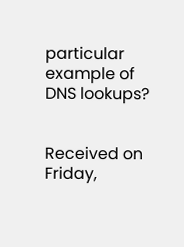particular example of DNS lookups?


Received on Friday,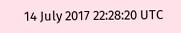14 July 2017 22:28:20 UTC